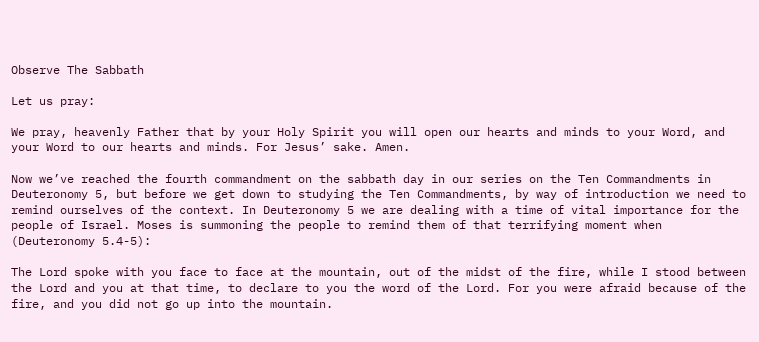Observe The Sabbath

Let us pray:

We pray, heavenly Father that by your Holy Spirit you will open our hearts and minds to your Word, and your Word to our hearts and minds. For Jesus’ sake. Amen.

Now we’ve reached the fourth commandment on the sabbath day in our series on the Ten Commandments in Deuteronomy 5, but before we get down to studying the Ten Commandments, by way of introduction we need to remind ourselves of the context. In Deuteronomy 5 we are dealing with a time of vital importance for the people of Israel. Moses is summoning the people to remind them of that terrifying moment when (Deuteronomy 5.4-5):

The Lord spoke with you face to face at the mountain, out of the midst of the fire, while I stood between the Lord and you at that time, to declare to you the word of the Lord. For you were afraid because of the fire, and you did not go up into the mountain.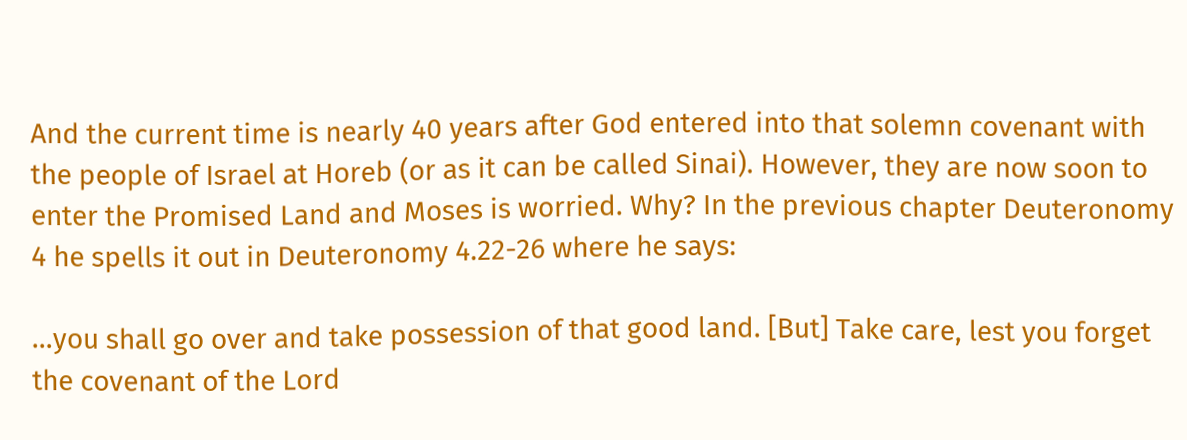And the current time is nearly 40 years after God entered into that solemn covenant with the people of Israel at Horeb (or as it can be called Sinai). However, they are now soon to enter the Promised Land and Moses is worried. Why? In the previous chapter Deuteronomy 4 he spells it out in Deuteronomy 4.22-26 where he says:

…you shall go over and take possession of that good land. [But] Take care, lest you forget the covenant of the Lord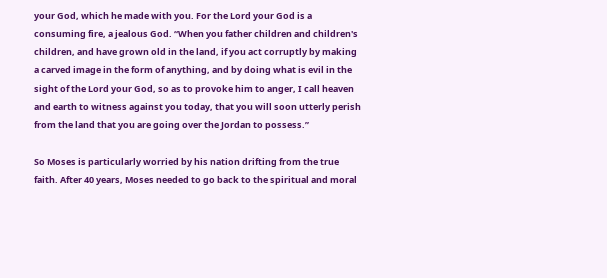your God, which he made with you. For the Lord your God is a consuming fire, a jealous God. “When you father children and children's children, and have grown old in the land, if you act corruptly by making a carved image in the form of anything, and by doing what is evil in the sight of the Lord your God, so as to provoke him to anger, I call heaven and earth to witness against you today, that you will soon utterly perish from the land that you are going over the Jordan to possess.”

So Moses is particularly worried by his nation drifting from the true faith. After 40 years, Moses needed to go back to the spiritual and moral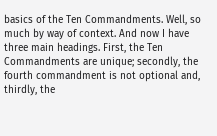basics of the Ten Commandments. Well, so much by way of context. And now I have three main headings. First, the Ten Commandments are unique; secondly, the fourth commandment is not optional and, thirdly, the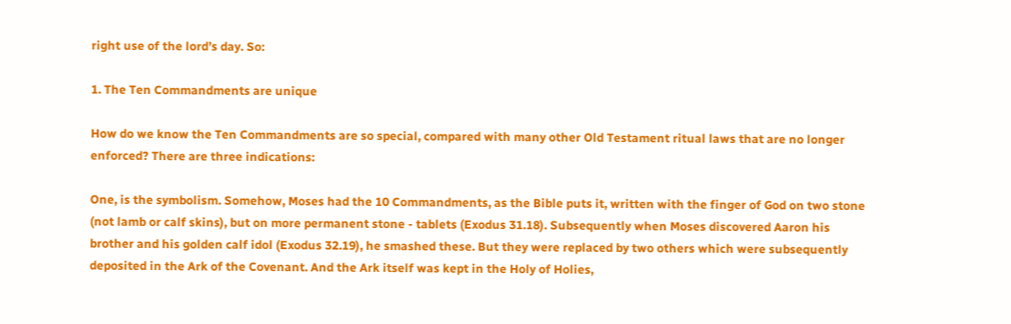right use of the lord’s day. So:

1. The Ten Commandments are unique

How do we know the Ten Commandments are so special, compared with many other Old Testament ritual laws that are no longer enforced? There are three indications:

One, is the symbolism. Somehow, Moses had the 10 Commandments, as the Bible puts it, written with the finger of God on two stone (not lamb or calf skins), but on more permanent stone - tablets (Exodus 31.18). Subsequently when Moses discovered Aaron his brother and his golden calf idol (Exodus 32.19), he smashed these. But they were replaced by two others which were subsequently deposited in the Ark of the Covenant. And the Ark itself was kept in the Holy of Holies,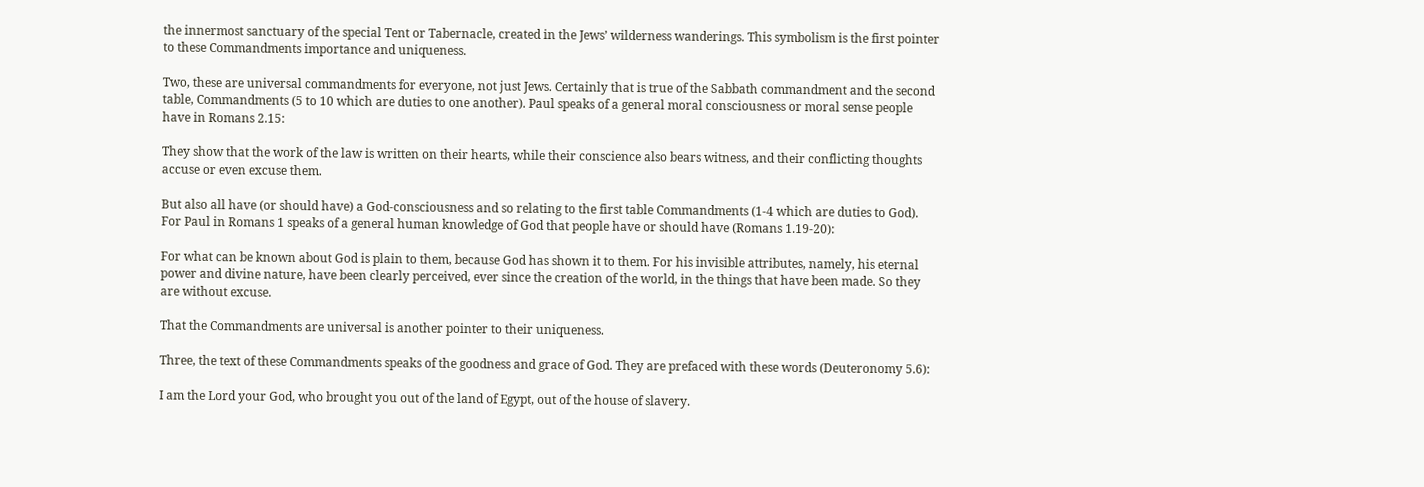the innermost sanctuary of the special Tent or Tabernacle, created in the Jews’ wilderness wanderings. This symbolism is the first pointer to these Commandments importance and uniqueness.

Two, these are universal commandments for everyone, not just Jews. Certainly that is true of the Sabbath commandment and the second table, Commandments (5 to 10 which are duties to one another). Paul speaks of a general moral consciousness or moral sense people have in Romans 2.15:

They show that the work of the law is written on their hearts, while their conscience also bears witness, and their conflicting thoughts accuse or even excuse them.

But also all have (or should have) a God-consciousness and so relating to the first table Commandments (1-4 which are duties to God). For Paul in Romans 1 speaks of a general human knowledge of God that people have or should have (Romans 1.19-20):

For what can be known about God is plain to them, because God has shown it to them. For his invisible attributes, namely, his eternal power and divine nature, have been clearly perceived, ever since the creation of the world, in the things that have been made. So they are without excuse.

That the Commandments are universal is another pointer to their uniqueness.

Three, the text of these Commandments speaks of the goodness and grace of God. They are prefaced with these words (Deuteronomy 5.6):

I am the Lord your God, who brought you out of the land of Egypt, out of the house of slavery.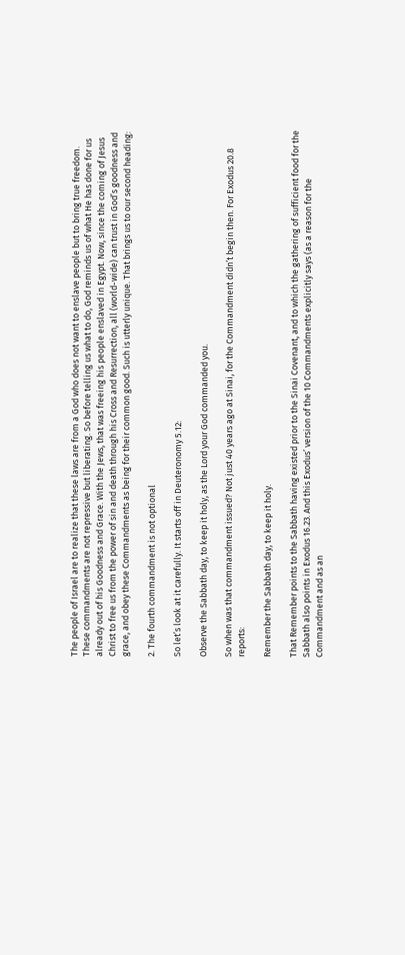The people of Israel are to realize that these laws are from a God who does not want to enslave people but to bring true freedom. These commandments are not repressive but liberating. So before telling us what to do, God reminds us of what He has done for us already out of his Goodness and Grace. With the Jews, that was freeing his people enslaved in Egypt. Now, since the coming of Jesus Christ to free us from the power of sin and death through his Cross and Resurrection, all (world-wide) can trust in God’s goodness and grace, and obey these Commandments as being for their common good. Such is utterly unique. That brings us to our second heading:

2. The fourth commandment is not optional

So let’s look at it carefully. It starts off in Deuteronomy 5.12:

Observe the Sabbath day, to keep it holy, as the Lord your God commanded you.

So when was that commandment issued? Not just 40 years ago at Sinai, for the Commandment didn’t begin then. For Exodus 20.8 reports:

Remember the Sabbath day, to keep it holy.

That Remember points to the Sabbath having existed prior to the Sinai Covenant, and to which the gathering of sufficient food for the Sabbath also points in Exodus 16.23. And this Exodus’ version of the 10 Commandments explicitly says (as a reason for the Commandment and as an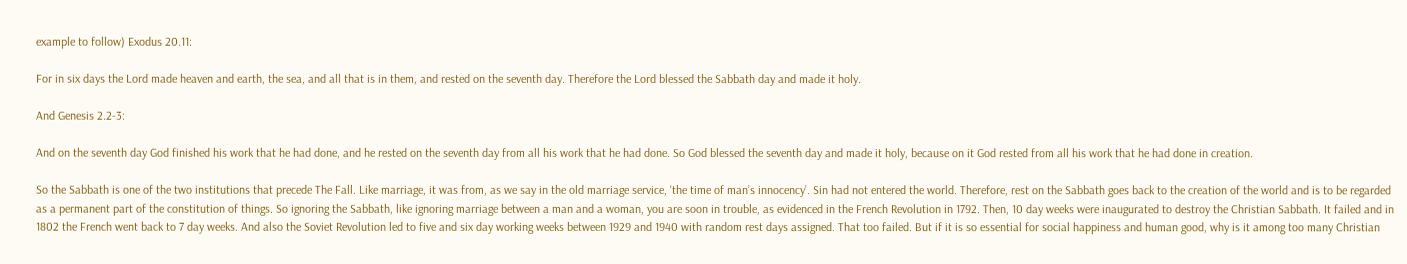example to follow) Exodus 20.11:

For in six days the Lord made heaven and earth, the sea, and all that is in them, and rested on the seventh day. Therefore the Lord blessed the Sabbath day and made it holy.

And Genesis 2.2-3:

And on the seventh day God finished his work that he had done, and he rested on the seventh day from all his work that he had done. So God blessed the seventh day and made it holy, because on it God rested from all his work that he had done in creation.

So the Sabbath is one of the two institutions that precede The Fall. Like marriage, it was from, as we say in the old marriage service, ‘the time of man’s innocency’. Sin had not entered the world. Therefore, rest on the Sabbath goes back to the creation of the world and is to be regarded as a permanent part of the constitution of things. So ignoring the Sabbath, like ignoring marriage between a man and a woman, you are soon in trouble, as evidenced in the French Revolution in 1792. Then, 10 day weeks were inaugurated to destroy the Christian Sabbath. It failed and in 1802 the French went back to 7 day weeks. And also the Soviet Revolution led to five and six day working weeks between 1929 and 1940 with random rest days assigned. That too failed. But if it is so essential for social happiness and human good, why is it among too many Christian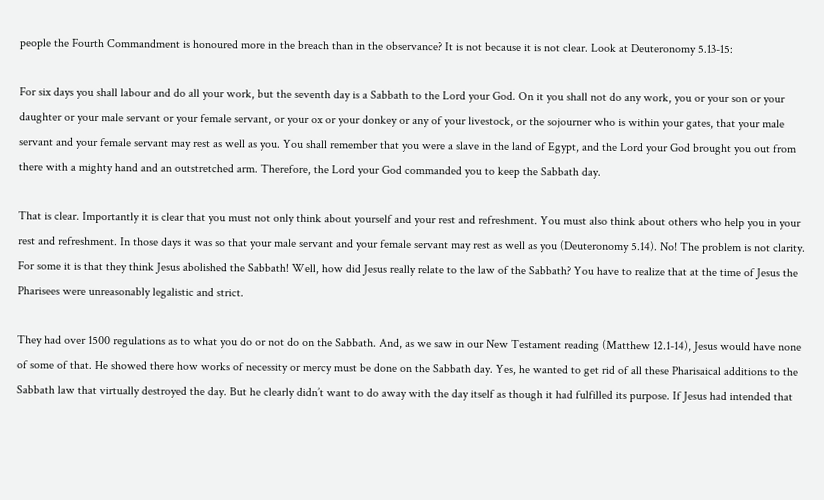people the Fourth Commandment is honoured more in the breach than in the observance? It is not because it is not clear. Look at Deuteronomy 5.13-15:

For six days you shall labour and do all your work, but the seventh day is a Sabbath to the Lord your God. On it you shall not do any work, you or your son or your daughter or your male servant or your female servant, or your ox or your donkey or any of your livestock, or the sojourner who is within your gates, that your male servant and your female servant may rest as well as you. You shall remember that you were a slave in the land of Egypt, and the Lord your God brought you out from there with a mighty hand and an outstretched arm. Therefore, the Lord your God commanded you to keep the Sabbath day.

That is clear. Importantly it is clear that you must not only think about yourself and your rest and refreshment. You must also think about others who help you in your rest and refreshment. In those days it was so that your male servant and your female servant may rest as well as you (Deuteronomy 5.14). No! The problem is not clarity. For some it is that they think Jesus abolished the Sabbath! Well, how did Jesus really relate to the law of the Sabbath? You have to realize that at the time of Jesus the Pharisees were unreasonably legalistic and strict.

They had over 1500 regulations as to what you do or not do on the Sabbath. And, as we saw in our New Testament reading (Matthew 12.1-14), Jesus would have none of some of that. He showed there how works of necessity or mercy must be done on the Sabbath day. Yes, he wanted to get rid of all these Pharisaical additions to the Sabbath law that virtually destroyed the day. But he clearly didn’t want to do away with the day itself as though it had fulfilled its purpose. If Jesus had intended that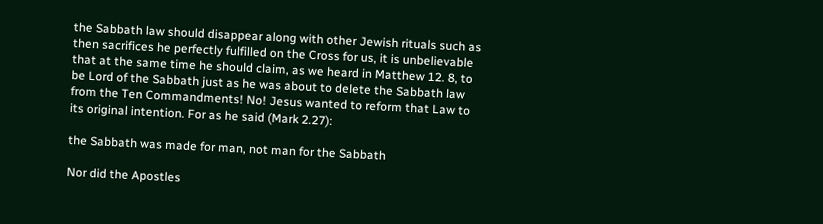the Sabbath law should disappear along with other Jewish rituals such as then sacrifices he perfectly fulfilled on the Cross for us, it is unbelievable that at the same time he should claim, as we heard in Matthew 12. 8, to be Lord of the Sabbath just as he was about to delete the Sabbath law from the Ten Commandments! No! Jesus wanted to reform that Law to its original intention. For as he said (Mark 2.27):

the Sabbath was made for man, not man for the Sabbath

Nor did the Apostles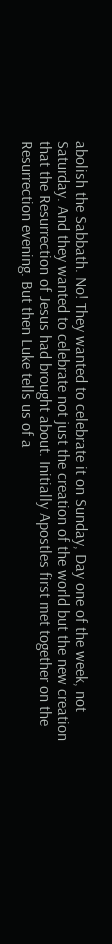abolish the Sabbath. No! They wanted to celebrate it on Sunday, Day one of the week, not Saturday. And they wanted to celebrate not just the creation of the world but the new creation that the Resurrection of Jesus had brought about. Initially Apostles first met together on the Resurrection evening. But then Luke tells us of a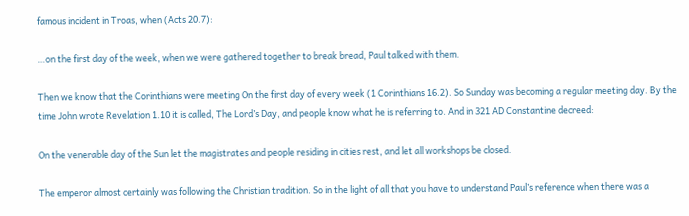famous incident in Troas, when (Acts 20.7):

…on the first day of the week, when we were gathered together to break bread, Paul talked with them.

Then we know that the Corinthians were meeting On the first day of every week (1 Corinthians 16.2). So Sunday was becoming a regular meeting day. By the time John wrote Revelation 1.10 it is called, The Lord’s Day, and people know what he is referring to. And in 321 AD Constantine decreed:

On the venerable day of the Sun let the magistrates and people residing in cities rest, and let all workshops be closed.

The emperor almost certainly was following the Christian tradition. So in the light of all that you have to understand Paul’s reference when there was a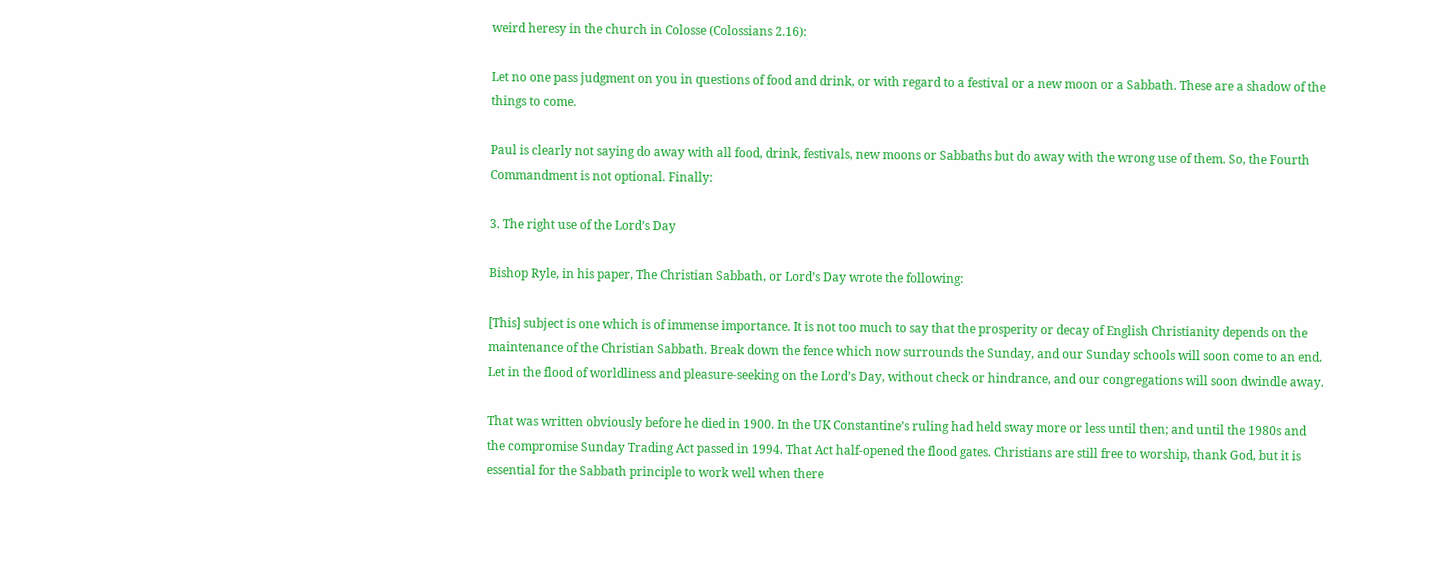weird heresy in the church in Colosse (Colossians 2.16):

Let no one pass judgment on you in questions of food and drink, or with regard to a festival or a new moon or a Sabbath. These are a shadow of the things to come.

Paul is clearly not saying do away with all food, drink, festivals, new moons or Sabbaths but do away with the wrong use of them. So, the Fourth Commandment is not optional. Finally:

3. The right use of the Lord’s Day

Bishop Ryle, in his paper, The Christian Sabbath, or Lord’s Day wrote the following:

[This] subject is one which is of immense importance. It is not too much to say that the prosperity or decay of English Christianity depends on the maintenance of the Christian Sabbath. Break down the fence which now surrounds the Sunday, and our Sunday schools will soon come to an end. Let in the flood of worldliness and pleasure-seeking on the Lord’s Day, without check or hindrance, and our congregations will soon dwindle away.

That was written obviously before he died in 1900. In the UK Constantine’s ruling had held sway more or less until then; and until the 1980s and the compromise Sunday Trading Act passed in 1994. That Act half-opened the flood gates. Christians are still free to worship, thank God, but it is essential for the Sabbath principle to work well when there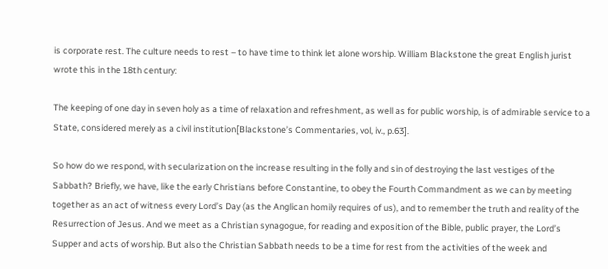is corporate rest. The culture needs to rest – to have time to think let alone worship. William Blackstone the great English jurist wrote this in the 18th century:

The keeping of one day in seven holy as a time of relaxation and refreshment, as well as for public worship, is of admirable service to a State, considered merely as a civil institution[Blackstone’s Commentaries, vol, iv., p.63].

So how do we respond, with secularization on the increase resulting in the folly and sin of destroying the last vestiges of the Sabbath? Briefly, we have, like the early Christians before Constantine, to obey the Fourth Commandment as we can by meeting together as an act of witness every Lord’s Day (as the Anglican homily requires of us), and to remember the truth and reality of the Resurrection of Jesus. And we meet as a Christian synagogue, for reading and exposition of the Bible, public prayer, the Lord’s Supper and acts of worship. But also the Christian Sabbath needs to be a time for rest from the activities of the week and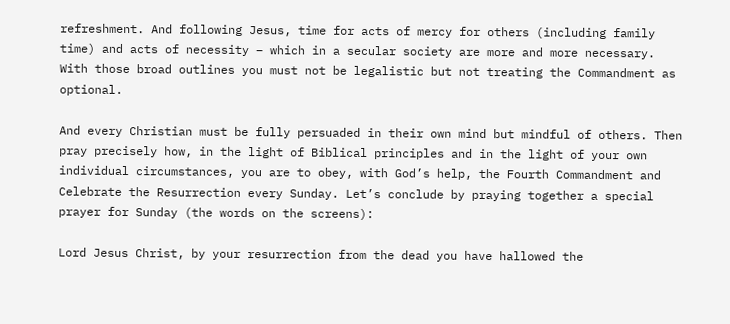refreshment. And following Jesus, time for acts of mercy for others (including family time) and acts of necessity – which in a secular society are more and more necessary. With those broad outlines you must not be legalistic but not treating the Commandment as optional.

And every Christian must be fully persuaded in their own mind but mindful of others. Then pray precisely how, in the light of Biblical principles and in the light of your own individual circumstances, you are to obey, with God’s help, the Fourth Commandment and Celebrate the Resurrection every Sunday. Let’s conclude by praying together a special prayer for Sunday (the words on the screens):

Lord Jesus Christ, by your resurrection from the dead you have hallowed the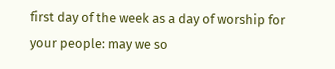first day of the week as a day of worship for your people: may we so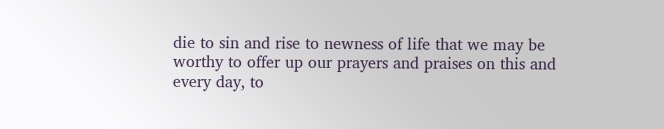die to sin and rise to newness of life that we may be worthy to offer up our prayers and praises on this and every day, to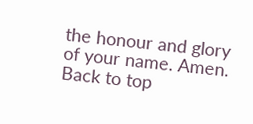the honour and glory of your name. Amen.
Back to top